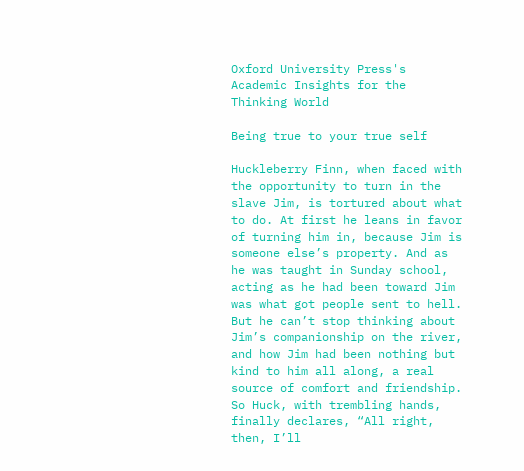Oxford University Press's
Academic Insights for the Thinking World

Being true to your true self

Huckleberry Finn, when faced with the opportunity to turn in the slave Jim, is tortured about what to do. At first he leans in favor of turning him in, because Jim is someone else’s property. And as he was taught in Sunday school, acting as he had been toward Jim was what got people sent to hell. But he can’t stop thinking about Jim’s companionship on the river, and how Jim had been nothing but kind to him all along, a real source of comfort and friendship. So Huck, with trembling hands, finally declares, “All right, then, I’ll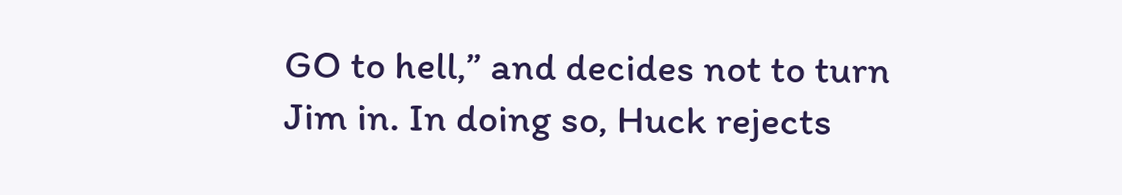GO to hell,” and decides not to turn Jim in. In doing so, Huck rejects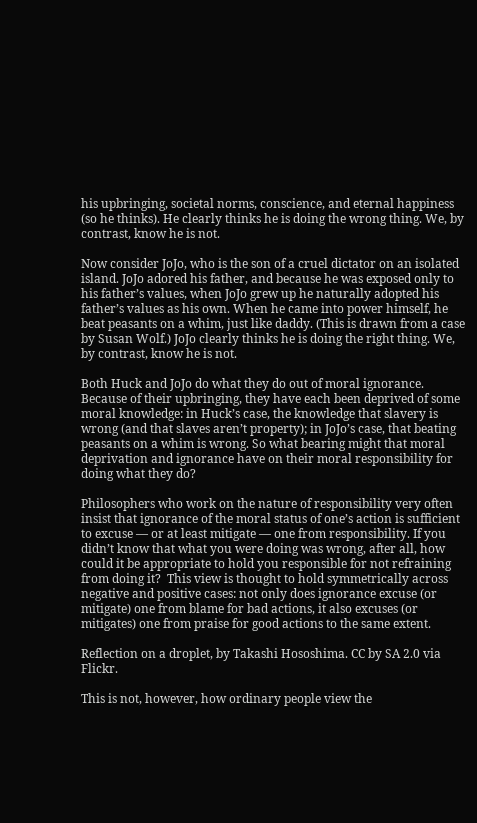his upbringing, societal norms, conscience, and eternal happiness (so he thinks). He clearly thinks he is doing the wrong thing. We, by contrast, know he is not.

Now consider JoJo, who is the son of a cruel dictator on an isolated island. JoJo adored his father, and because he was exposed only to his father’s values, when JoJo grew up he naturally adopted his father’s values as his own. When he came into power himself, he beat peasants on a whim, just like daddy. (This is drawn from a case by Susan Wolf.) JoJo clearly thinks he is doing the right thing. We, by contrast, know he is not.

Both Huck and JoJo do what they do out of moral ignorance. Because of their upbringing, they have each been deprived of some moral knowledge: in Huck’s case, the knowledge that slavery is wrong (and that slaves aren’t property); in JoJo’s case, that beating peasants on a whim is wrong. So what bearing might that moral deprivation and ignorance have on their moral responsibility for doing what they do?

Philosophers who work on the nature of responsibility very often insist that ignorance of the moral status of one’s action is sufficient to excuse — or at least mitigate — one from responsibility. If you didn’t know that what you were doing was wrong, after all, how could it be appropriate to hold you responsible for not refraining from doing it?  This view is thought to hold symmetrically across negative and positive cases: not only does ignorance excuse (or mitigate) one from blame for bad actions, it also excuses (or mitigates) one from praise for good actions to the same extent.

Reflection on a droplet, by Takashi Hososhima. CC by SA 2.0 via Flickr.

This is not, however, how ordinary people view the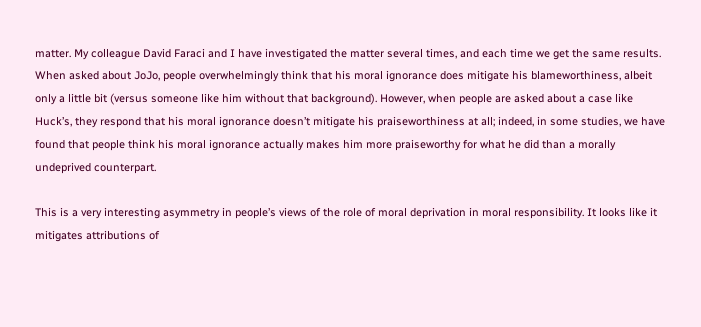matter. My colleague David Faraci and I have investigated the matter several times, and each time we get the same results. When asked about JoJo, people overwhelmingly think that his moral ignorance does mitigate his blameworthiness, albeit only a little bit (versus someone like him without that background). However, when people are asked about a case like Huck’s, they respond that his moral ignorance doesn’t mitigate his praiseworthiness at all; indeed, in some studies, we have found that people think his moral ignorance actually makes him more praiseworthy for what he did than a morally undeprived counterpart.

This is a very interesting asymmetry in people’s views of the role of moral deprivation in moral responsibility. It looks like it mitigates attributions of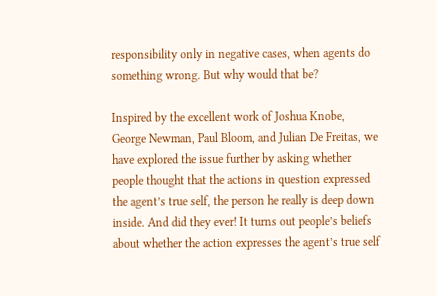responsibility only in negative cases, when agents do something wrong. But why would that be?

Inspired by the excellent work of Joshua Knobe, George Newman, Paul Bloom, and Julian De Freitas, we have explored the issue further by asking whether people thought that the actions in question expressed the agent’s true self, the person he really is deep down inside. And did they ever! It turns out people’s beliefs about whether the action expresses the agent’s true self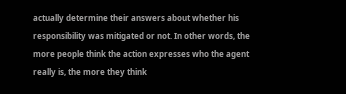actually determine their answers about whether his responsibility was mitigated or not. In other words, the more people think the action expresses who the agent really is, the more they think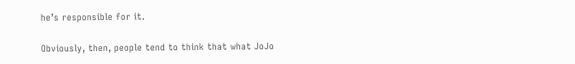he’s responsible for it.

Obviously, then, people tend to think that what JoJo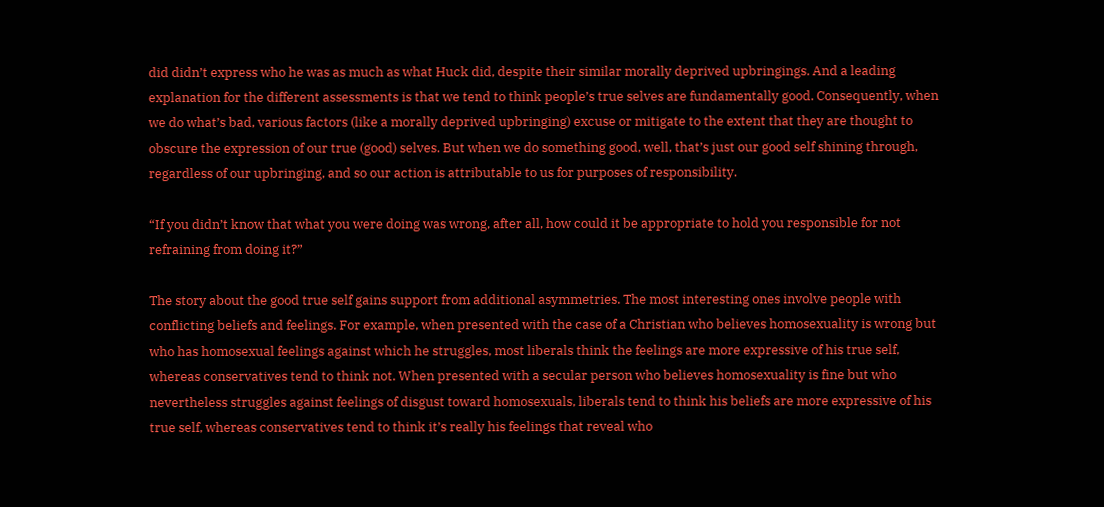did didn’t express who he was as much as what Huck did, despite their similar morally deprived upbringings. And a leading explanation for the different assessments is that we tend to think people’s true selves are fundamentally good. Consequently, when we do what’s bad, various factors (like a morally deprived upbringing) excuse or mitigate to the extent that they are thought to obscure the expression of our true (good) selves. But when we do something good, well, that’s just our good self shining through, regardless of our upbringing, and so our action is attributable to us for purposes of responsibility.

“If you didn’t know that what you were doing was wrong, after all, how could it be appropriate to hold you responsible for not refraining from doing it?”

The story about the good true self gains support from additional asymmetries. The most interesting ones involve people with conflicting beliefs and feelings. For example, when presented with the case of a Christian who believes homosexuality is wrong but who has homosexual feelings against which he struggles, most liberals think the feelings are more expressive of his true self, whereas conservatives tend to think not. When presented with a secular person who believes homosexuality is fine but who nevertheless struggles against feelings of disgust toward homosexuals, liberals tend to think his beliefs are more expressive of his true self, whereas conservatives tend to think it’s really his feelings that reveal who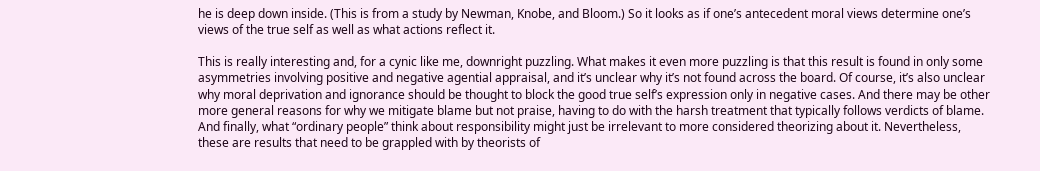he is deep down inside. (This is from a study by Newman, Knobe, and Bloom.) So it looks as if one’s antecedent moral views determine one’s views of the true self as well as what actions reflect it.

This is really interesting and, for a cynic like me, downright puzzling. What makes it even more puzzling is that this result is found in only some asymmetries involving positive and negative agential appraisal, and it’s unclear why it’s not found across the board. Of course, it’s also unclear why moral deprivation and ignorance should be thought to block the good true self’s expression only in negative cases. And there may be other more general reasons for why we mitigate blame but not praise, having to do with the harsh treatment that typically follows verdicts of blame. And finally, what “ordinary people” think about responsibility might just be irrelevant to more considered theorizing about it. Nevertheless, these are results that need to be grappled with by theorists of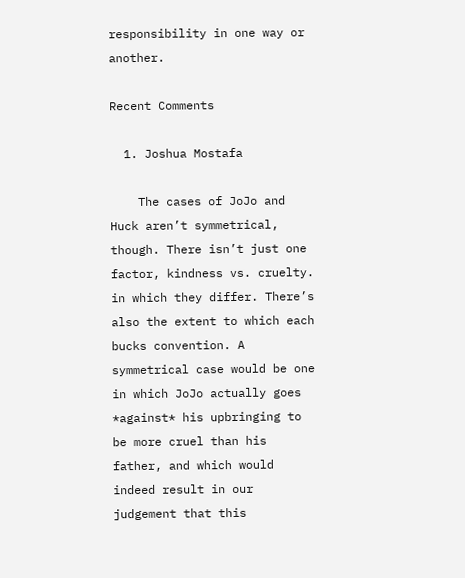responsibility in one way or another.

Recent Comments

  1. Joshua Mostafa

    The cases of JoJo and Huck aren’t symmetrical, though. There isn’t just one factor, kindness vs. cruelty. in which they differ. There’s also the extent to which each bucks convention. A symmetrical case would be one in which JoJo actually goes *against* his upbringing to be more cruel than his father, and which would indeed result in our judgement that this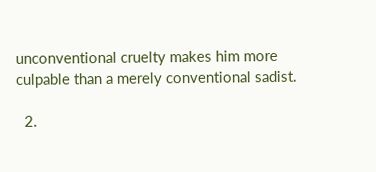unconventional cruelty makes him more culpable than a merely conventional sadist.

  2.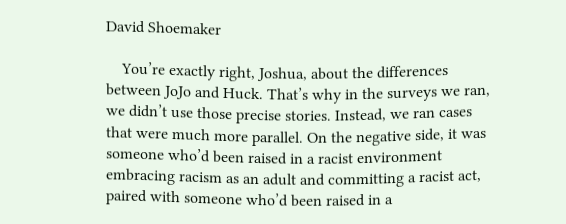David Shoemaker

    You’re exactly right, Joshua, about the differences between JoJo and Huck. That’s why in the surveys we ran, we didn’t use those precise stories. Instead, we ran cases that were much more parallel. On the negative side, it was someone who’d been raised in a racist environment embracing racism as an adult and committing a racist act, paired with someone who’d been raised in a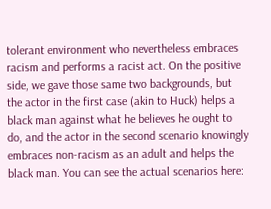tolerant environment who nevertheless embraces racism and performs a racist act. On the positive side, we gave those same two backgrounds, but the actor in the first case (akin to Huck) helps a black man against what he believes he ought to do, and the actor in the second scenario knowingly embraces non-racism as an adult and helps the black man. You can see the actual scenarios here: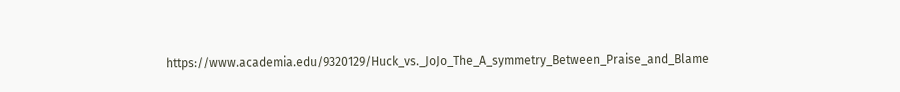https://www.academia.edu/9320129/Huck_vs._JoJo_The_A_symmetry_Between_Praise_and_Blame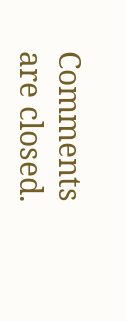Comments are closed.